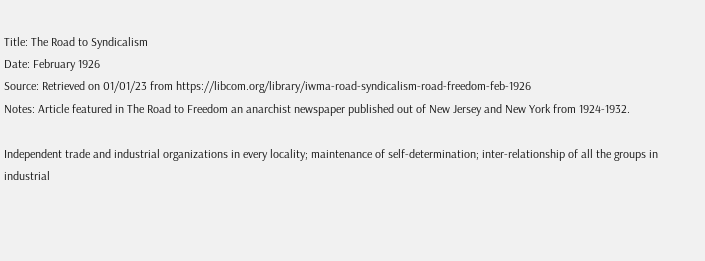Title: The Road to Syndicalism
Date: February 1926
Source: Retrieved on 01/01/23 from https://libcom.org/library/iwma-road-syndicalism-road-freedom-feb-1926
Notes: Article featured in The Road to Freedom an anarchist newspaper published out of New Jersey and New York from 1924-1932.

Independent trade and industrial organizations in every locality; maintenance of self-determination; inter-relationship of all the groups in industrial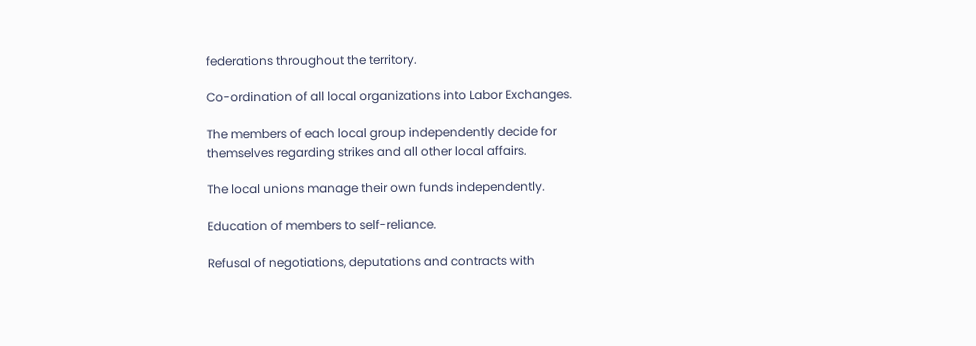federations throughout the territory.

Co-ordination of all local organizations into Labor Exchanges.

The members of each local group independently decide for themselves regarding strikes and all other local affairs.

The local unions manage their own funds independently.

Education of members to self-reliance.

Refusal of negotiations, deputations and contracts with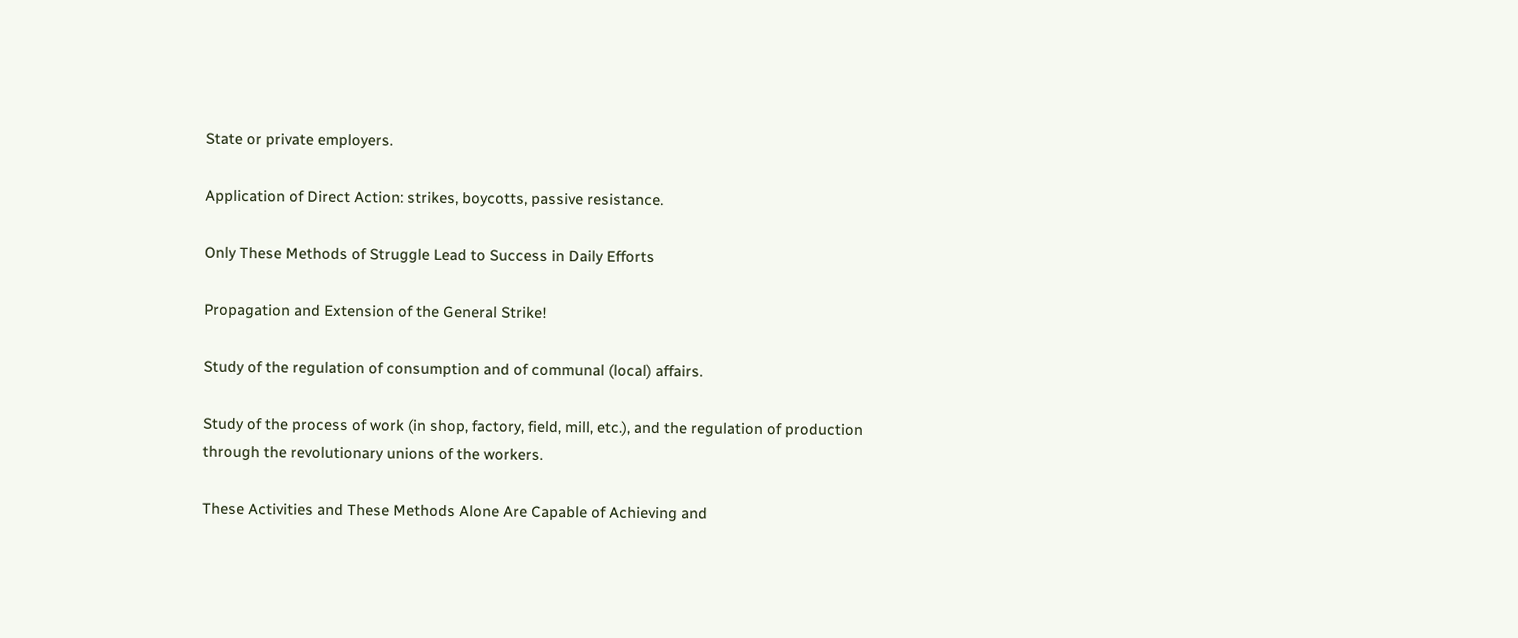State or private employers.

Application of Direct Action: strikes, boycotts, passive resistance.

Only These Methods of Struggle Lead to Success in Daily Efforts

Propagation and Extension of the General Strike!

Study of the regulation of consumption and of communal (local) affairs.

Study of the process of work (in shop, factory, field, mill, etc.), and the regulation of production through the revolutionary unions of the workers.

These Activities and These Methods Alone Are Capable of Achieving and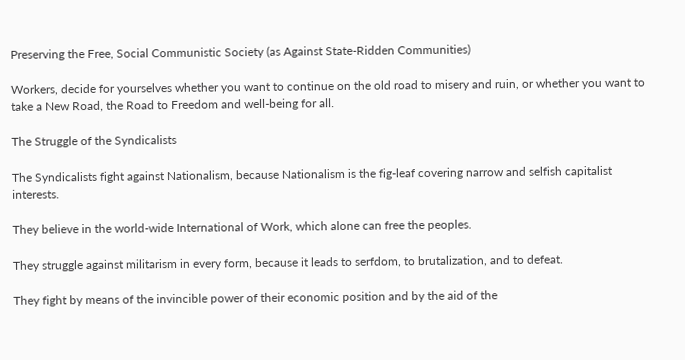Preserving the Free, Social Communistic Society (as Against State-Ridden Communities)

Workers, decide for yourselves whether you want to continue on the old road to misery and ruin, or whether you want to take a New Road, the Road to Freedom and well-being for all.

The Struggle of the Syndicalists

The Syndicalists fight against Nationalism, because Nationalism is the fig-leaf covering narrow and selfish capitalist interests.

They believe in the world-wide International of Work, which alone can free the peoples.

They struggle against militarism in every form, because it leads to serfdom, to brutalization, and to defeat.

They fight by means of the invincible power of their economic position and by the aid of the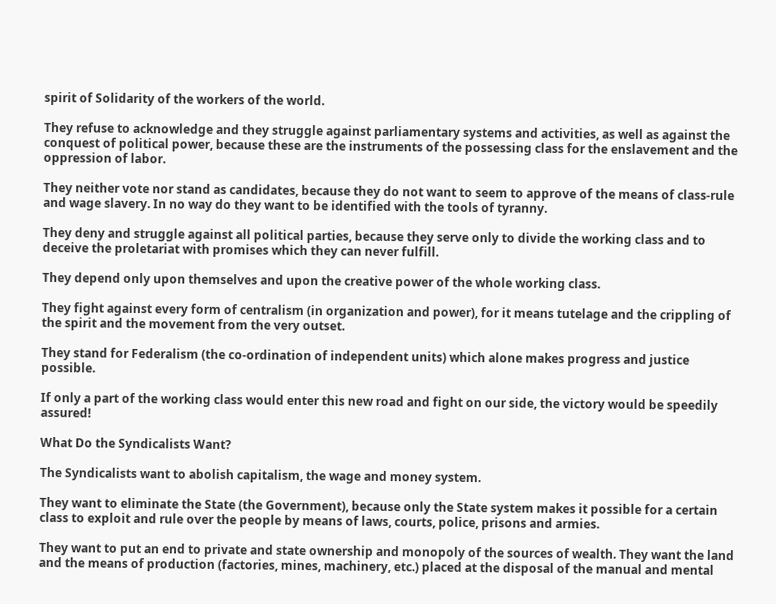spirit of Solidarity of the workers of the world.

They refuse to acknowledge and they struggle against parliamentary systems and activities, as well as against the conquest of political power, because these are the instruments of the possessing class for the enslavement and the oppression of labor.

They neither vote nor stand as candidates, because they do not want to seem to approve of the means of class-rule and wage slavery. In no way do they want to be identified with the tools of tyranny.

They deny and struggle against all political parties, because they serve only to divide the working class and to deceive the proletariat with promises which they can never fulfill.

They depend only upon themselves and upon the creative power of the whole working class.

They fight against every form of centralism (in organization and power), for it means tutelage and the crippling of the spirit and the movement from the very outset.

They stand for Federalism (the co-ordination of independent units) which alone makes progress and justice possible.

If only a part of the working class would enter this new road and fight on our side, the victory would be speedily assured!

What Do the Syndicalists Want?

The Syndicalists want to abolish capitalism, the wage and money system.

They want to eliminate the State (the Government), because only the State system makes it possible for a certain class to exploit and rule over the people by means of laws, courts, police, prisons and armies.

They want to put an end to private and state ownership and monopoly of the sources of wealth. They want the land and the means of production (factories, mines, machinery, etc.) placed at the disposal of the manual and mental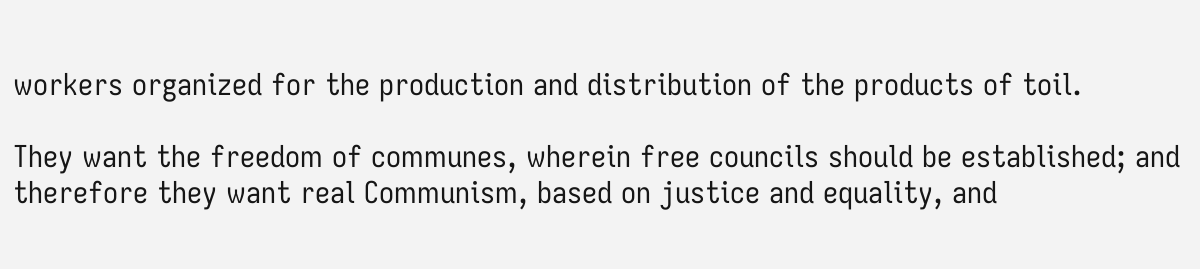workers organized for the production and distribution of the products of toil.

They want the freedom of communes, wherein free councils should be established; and therefore they want real Communism, based on justice and equality, and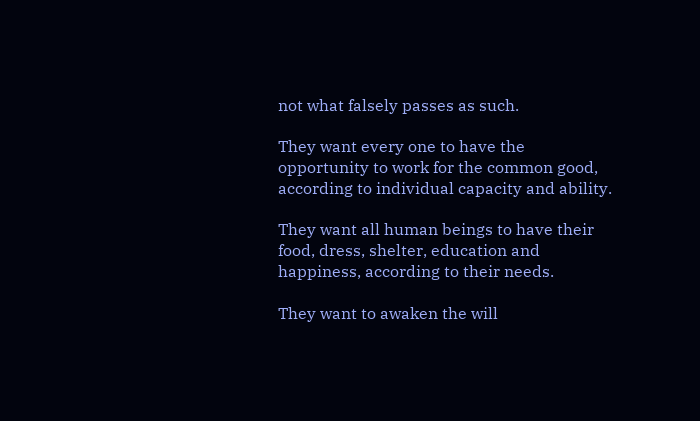not what falsely passes as such.

They want every one to have the opportunity to work for the common good, according to individual capacity and ability.

They want all human beings to have their food, dress, shelter, education and happiness, according to their needs.

They want to awaken the will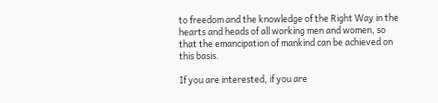to freedom and the knowledge of the Right Way in the hearts and heads of all working men and women, so that the emancipation of mankind can be achieved on this basis.

If you are interested, if you are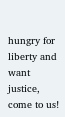hungry for liberty and want justice, come to us!